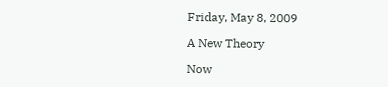Friday, May 8, 2009

A New Theory

Now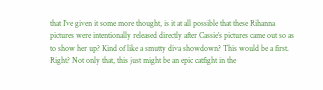that I’ve given it some more thought, is it at all possible that these Rihanna pictures were intentionally released directly after Cassie’s pictures came out so as to show her up? Kind of like a smutty diva showdown? This would be a first. Right? Not only that, this just might be an epic catfight in the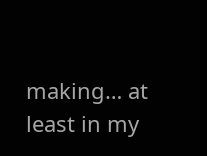making… at least in my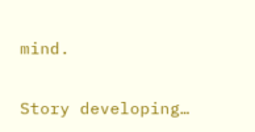mind.

Story developing…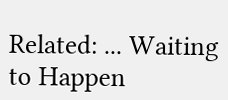Related: ... Waiting to Happen